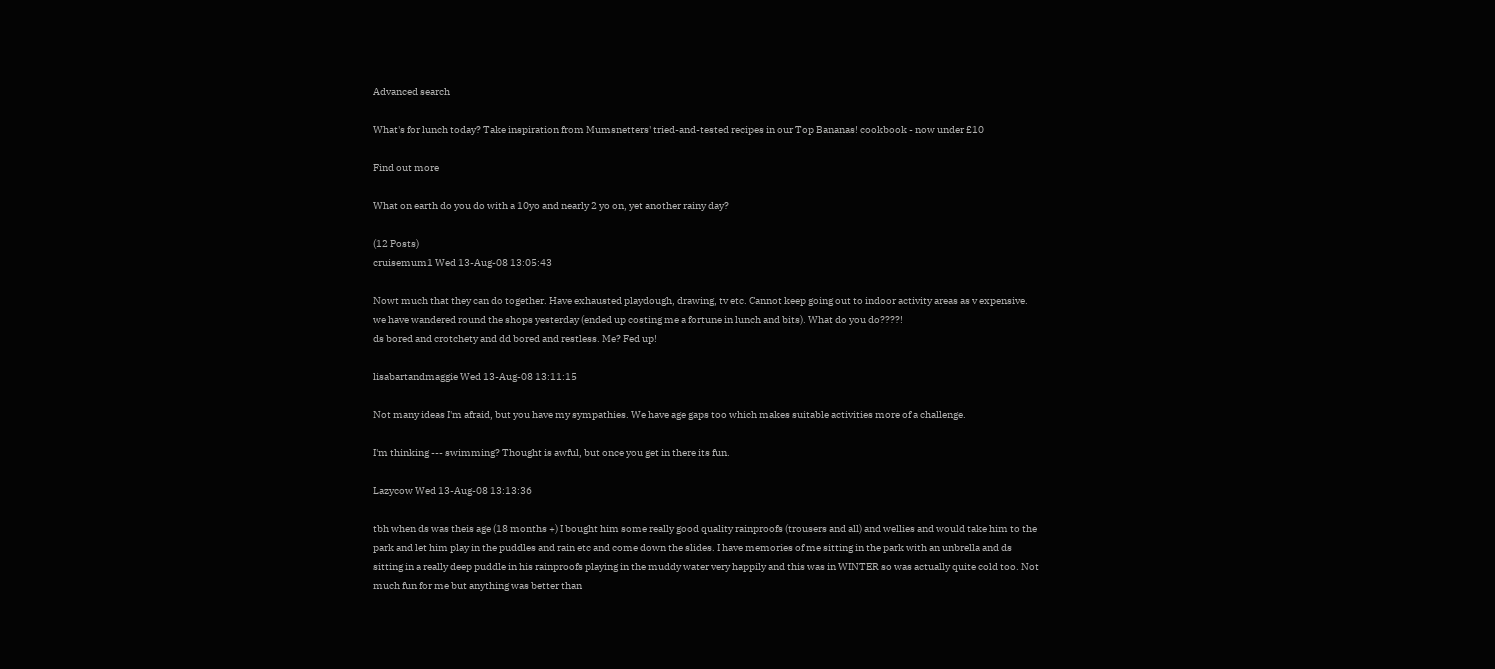Advanced search

What's for lunch today? Take inspiration from Mumsnetters' tried-and-tested recipes in our Top Bananas! cookbook - now under £10

Find out more

What on earth do you do with a 10yo and nearly 2 yo on, yet another rainy day?

(12 Posts)
cruisemum1 Wed 13-Aug-08 13:05:43

Nowt much that they can do together. Have exhausted playdough, drawing, tv etc. Cannot keep going out to indoor activity areas as v expensive. we have wandered round the shops yesterday (ended up costing me a fortune in lunch and bits). What do you do????!
ds bored and crotchety and dd bored and restless. Me? Fed up!

lisabartandmaggie Wed 13-Aug-08 13:11:15

Not many ideas I'm afraid, but you have my sympathies. We have age gaps too which makes suitable activities more of a challenge.

I'm thinking --- swimming? Thought is awful, but once you get in there its fun.

Lazycow Wed 13-Aug-08 13:13:36

tbh when ds was theis age (18 months +) I bought him some really good quality rainproofs (trousers and all) and wellies and would take him to the park and let him play in the puddles and rain etc and come down the slides. I have memories of me sitting in the park with an unbrella and ds sitting in a really deep puddle in his rainproofs playing in the muddy water very happily and this was in WINTER so was actually quite cold too. Not much fun for me but anything was better than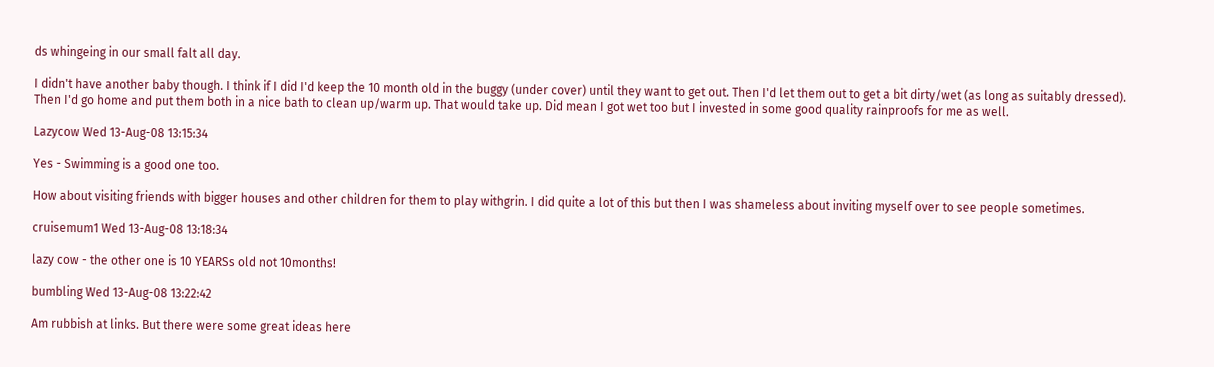ds whingeing in our small falt all day.

I didn't have another baby though. I think if I did I'd keep the 10 month old in the buggy (under cover) until they want to get out. Then I'd let them out to get a bit dirty/wet (as long as suitably dressed). Then I'd go home and put them both in a nice bath to clean up/warm up. That would take up. Did mean I got wet too but I invested in some good quality rainproofs for me as well.

Lazycow Wed 13-Aug-08 13:15:34

Yes - Swimming is a good one too.

How about visiting friends with bigger houses and other children for them to play withgrin. I did quite a lot of this but then I was shameless about inviting myself over to see people sometimes.

cruisemum1 Wed 13-Aug-08 13:18:34

lazy cow - the other one is 10 YEARSs old not 10months!

bumbling Wed 13-Aug-08 13:22:42

Am rubbish at links. But there were some great ideas here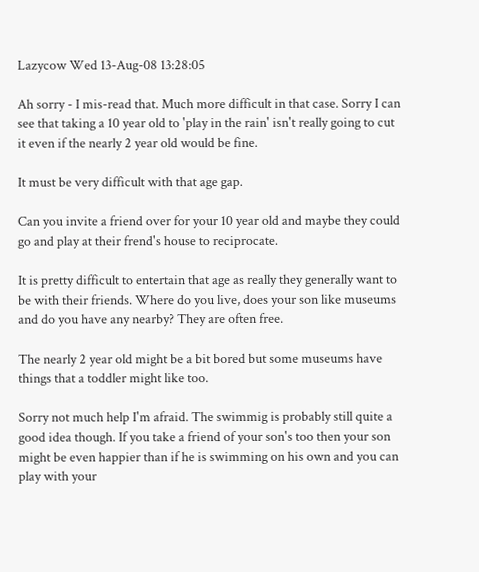Lazycow Wed 13-Aug-08 13:28:05

Ah sorry - I mis-read that. Much more difficult in that case. Sorry I can see that taking a 10 year old to 'play in the rain' isn't really going to cut it even if the nearly 2 year old would be fine.

It must be very difficult with that age gap.

Can you invite a friend over for your 10 year old and maybe they could go and play at their frend's house to reciprocate.

It is pretty difficult to entertain that age as really they generally want to be with their friends. Where do you live, does your son like museums and do you have any nearby? They are often free.

The nearly 2 year old might be a bit bored but some museums have things that a toddler might like too.

Sorry not much help I'm afraid. The swimmig is probably still quite a good idea though. If you take a friend of your son's too then your son might be even happier than if he is swimming on his own and you can play with your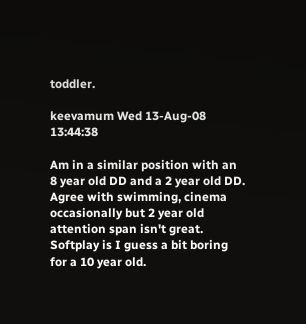toddler.

keevamum Wed 13-Aug-08 13:44:38

Am in a similar position with an 8 year old DD and a 2 year old DD. Agree with swimming, cinema occasionally but 2 year old attention span isn't great. Softplay is I guess a bit boring for a 10 year old.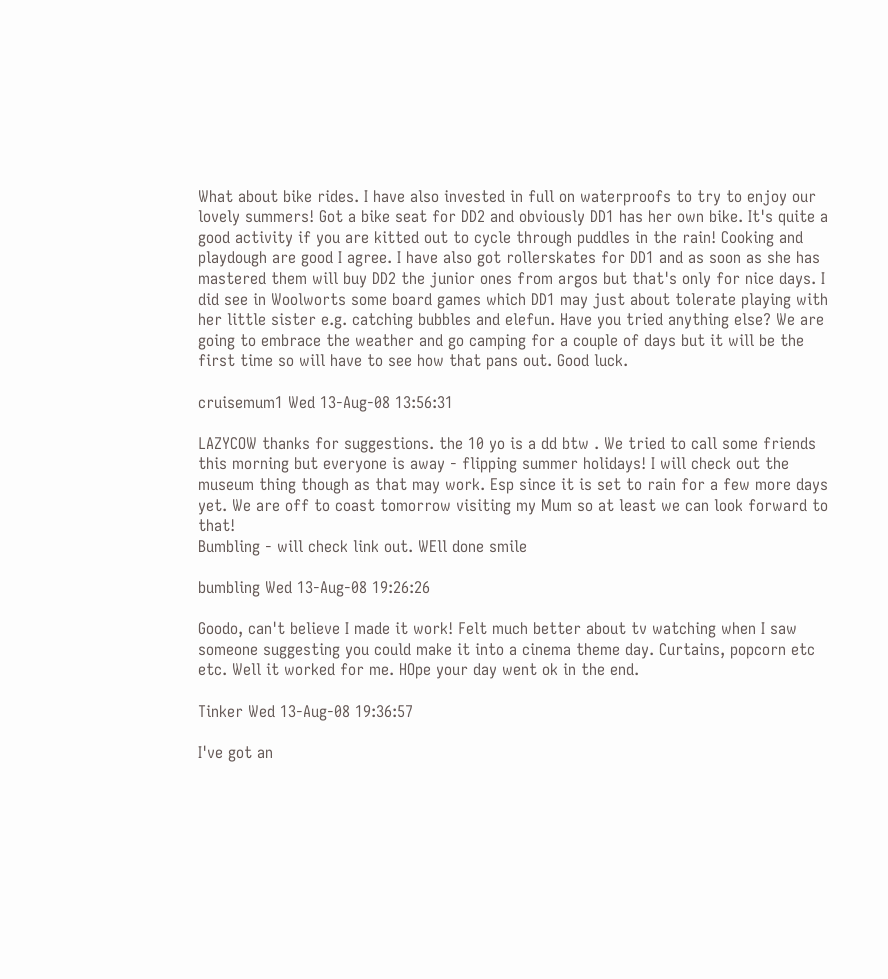What about bike rides. I have also invested in full on waterproofs to try to enjoy our lovely summers! Got a bike seat for DD2 and obviously DD1 has her own bike. It's quite a good activity if you are kitted out to cycle through puddles in the rain! Cooking and playdough are good I agree. I have also got rollerskates for DD1 and as soon as she has mastered them will buy DD2 the junior ones from argos but that's only for nice days. I did see in Woolworts some board games which DD1 may just about tolerate playing with her little sister e.g. catching bubbles and elefun. Have you tried anything else? We are going to embrace the weather and go camping for a couple of days but it will be the first time so will have to see how that pans out. Good luck.

cruisemum1 Wed 13-Aug-08 13:56:31

LAZYCOW thanks for suggestions. the 10 yo is a dd btw . We tried to call some friends this morning but everyone is away - flipping summer holidays! I will check out the museum thing though as that may work. Esp since it is set to rain for a few more days yet. We are off to coast tomorrow visiting my Mum so at least we can look forward to that!
Bumbling - will check link out. WEll done smile

bumbling Wed 13-Aug-08 19:26:26

Goodo, can't believe I made it work! Felt much better about tv watching when I saw someone suggesting you could make it into a cinema theme day. Curtains, popcorn etc etc. Well it worked for me. HOpe your day went ok in the end.

Tinker Wed 13-Aug-08 19:36:57

I've got an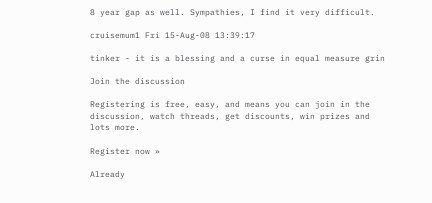8 year gap as well. Sympathies, I find it very difficult.

cruisemum1 Fri 15-Aug-08 13:39:17

tinker - it is a blessing and a curse in equal measure grin

Join the discussion

Registering is free, easy, and means you can join in the discussion, watch threads, get discounts, win prizes and lots more.

Register now »

Already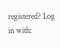registered? Log in with: